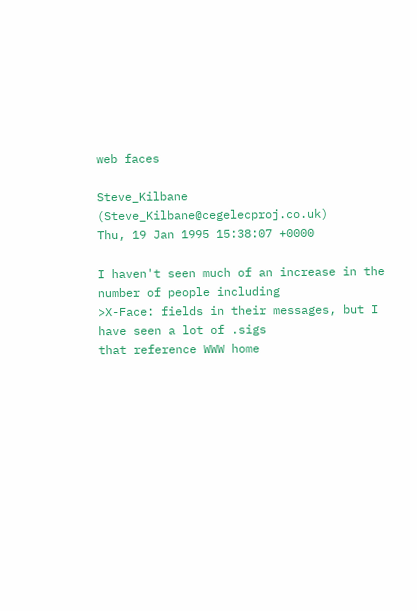web faces

Steve_Kilbane (Steve_Kilbane@cegelecproj.co.uk)
Thu, 19 Jan 1995 15:38:07 +0000

I haven't seen much of an increase in the number of people including
>X-Face: fields in their messages, but I have seen a lot of .sigs
that reference WWW home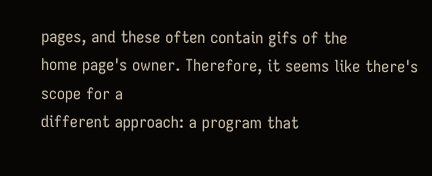pages, and these often contain gifs of the
home page's owner. Therefore, it seems like there's scope for a
different approach: a program that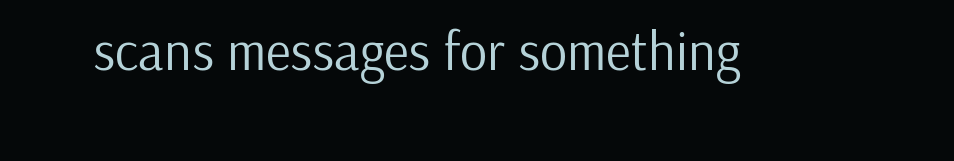scans messages for something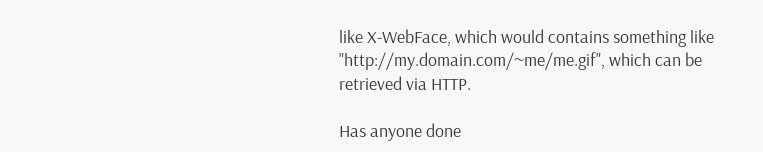like X-WebFace, which would contains something like
"http://my.domain.com/~me/me.gif", which can be retrieved via HTTP.

Has anyone done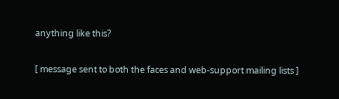anything like this?

[ message sent to both the faces and web-support mailing lists ]